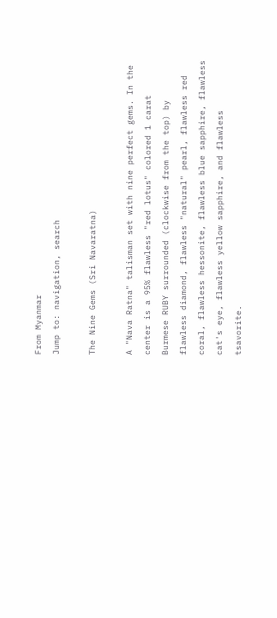From Myanmar
Jump to: navigation, search

The Nine Gems (Sri Navaratna)

A "Nava Ratna" talisman set with nine perfect gems. In the center is a 95% flawless "red lotus" colored 1 carat Burmese RUBY surrounded (clockwise from the top) by flawless diamond, flawless "natural" pearl, flawless red coral, flawless hessonite, flawless blue sapphire, flawless cat's eye, flawless yellow sapphire, and flawless tsavorite.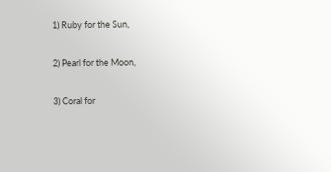1) Ruby for the Sun,

2) Pearl for the Moon,

3) Coral for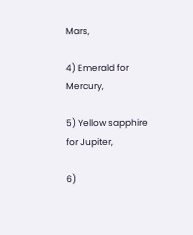Mars,

4) Emerald for Mercury,

5) Yellow sapphire for Jupiter,

6)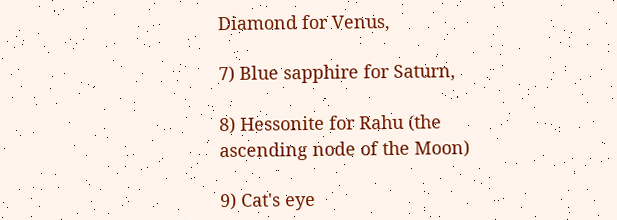Diamond for Venus,

7) Blue sapphire for Saturn,

8) Hessonite for Rahu (the ascending node of the Moon)

9) Cat's eye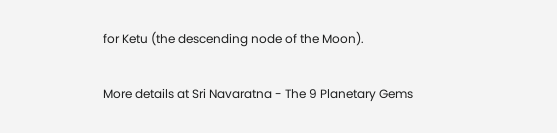for Ketu (the descending node of the Moon).

More details at Sri Navaratna - The 9 Planetary Gems